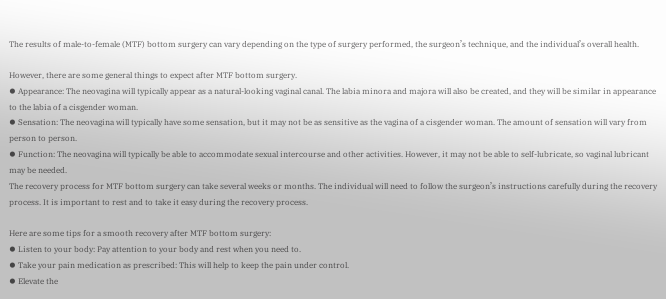The results of male-to-female (MTF) bottom surgery can vary depending on the type of surgery performed, the surgeon’s technique, and the individual’s overall health.

However, there are some general things to expect after MTF bottom surgery.
⦁ Appearance: The neovagina will typically appear as a natural-looking vaginal canal. The labia minora and majora will also be created, and they will be similar in appearance to the labia of a cisgender woman.
⦁ Sensation: The neovagina will typically have some sensation, but it may not be as sensitive as the vagina of a cisgender woman. The amount of sensation will vary from person to person.
⦁ Function: The neovagina will typically be able to accommodate sexual intercourse and other activities. However, it may not be able to self-lubricate, so vaginal lubricant may be needed.
The recovery process for MTF bottom surgery can take several weeks or months. The individual will need to follow the surgeon’s instructions carefully during the recovery process. It is important to rest and to take it easy during the recovery process.

Here are some tips for a smooth recovery after MTF bottom surgery:
⦁ Listen to your body: Pay attention to your body and rest when you need to.
⦁ Take your pain medication as prescribed: This will help to keep the pain under control.
⦁ Elevate the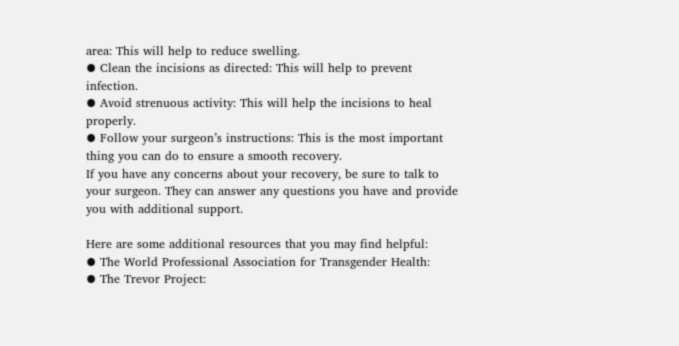area: This will help to reduce swelling.
⦁ Clean the incisions as directed: This will help to prevent infection.
⦁ Avoid strenuous activity: This will help the incisions to heal properly.
⦁ Follow your surgeon’s instructions: This is the most important thing you can do to ensure a smooth recovery.
If you have any concerns about your recovery, be sure to talk to your surgeon. They can answer any questions you have and provide you with additional support.

Here are some additional resources that you may find helpful:
⦁ The World Professional Association for Transgender Health:
⦁ The Trevor Project: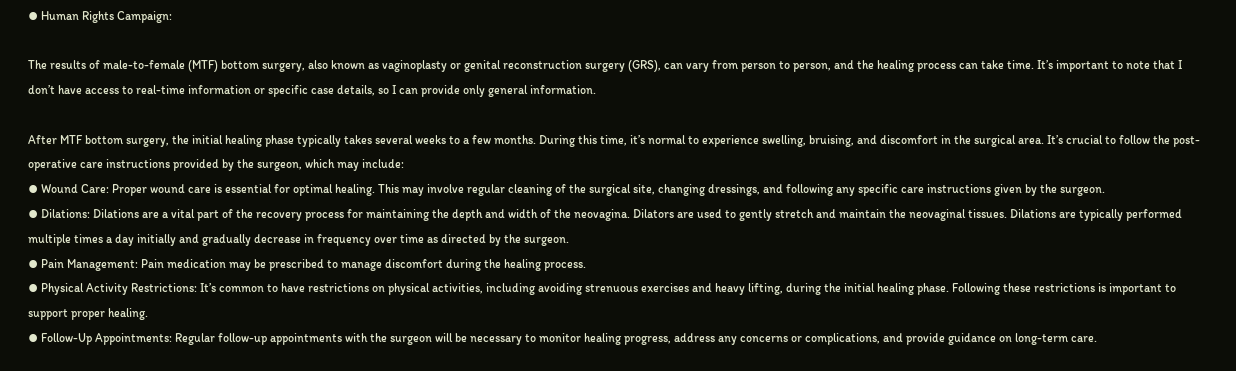⦁ Human Rights Campaign:

The results of male-to-female (MTF) bottom surgery, also known as vaginoplasty or genital reconstruction surgery (GRS), can vary from person to person, and the healing process can take time. It’s important to note that I don’t have access to real-time information or specific case details, so I can provide only general information.

After MTF bottom surgery, the initial healing phase typically takes several weeks to a few months. During this time, it’s normal to experience swelling, bruising, and discomfort in the surgical area. It’s crucial to follow the post-operative care instructions provided by the surgeon, which may include:
⦁ Wound Care: Proper wound care is essential for optimal healing. This may involve regular cleaning of the surgical site, changing dressings, and following any specific care instructions given by the surgeon.
⦁ Dilations: Dilations are a vital part of the recovery process for maintaining the depth and width of the neovagina. Dilators are used to gently stretch and maintain the neovaginal tissues. Dilations are typically performed multiple times a day initially and gradually decrease in frequency over time as directed by the surgeon.
⦁ Pain Management: Pain medication may be prescribed to manage discomfort during the healing process.
⦁ Physical Activity Restrictions: It’s common to have restrictions on physical activities, including avoiding strenuous exercises and heavy lifting, during the initial healing phase. Following these restrictions is important to support proper healing.
⦁ Follow-Up Appointments: Regular follow-up appointments with the surgeon will be necessary to monitor healing progress, address any concerns or complications, and provide guidance on long-term care.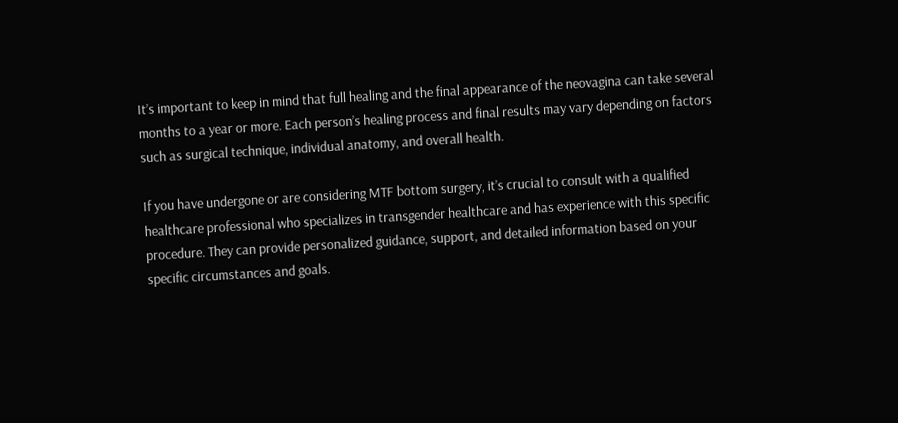It’s important to keep in mind that full healing and the final appearance of the neovagina can take several months to a year or more. Each person’s healing process and final results may vary depending on factors such as surgical technique, individual anatomy, and overall health.

If you have undergone or are considering MTF bottom surgery, it’s crucial to consult with a qualified healthcare professional who specializes in transgender healthcare and has experience with this specific procedure. They can provide personalized guidance, support, and detailed information based on your specific circumstances and goals.